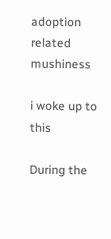adoption related mushiness

i woke up to this

During the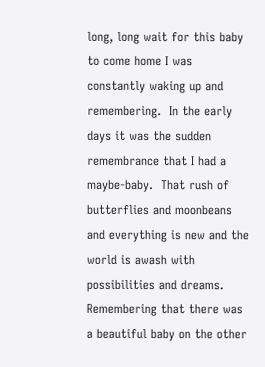long, long wait for this baby to come home I was constantly waking up and remembering.  In the early days it was the sudden remembrance that I had a maybe-baby.  That rush of butterflies and moonbeans and everything is new and the world is awash with possibilities and dreams.   Remembering that there was a beautiful baby on the other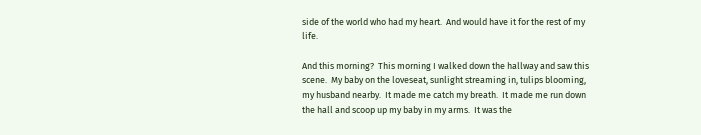side of the world who had my heart.  And would have it for the rest of my life.

And this morning?  This morning I walked down the hallway and saw this scene.  My baby on the loveseat, sunlight streaming in, tulips blooming, my husband nearby.  It made me catch my breath.  It made me run down the hall and scoop up my baby in my arms.  It was the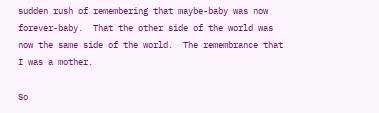sudden rush of remembering that maybe-baby was now forever-baby.  That the other side of the world was now the same side of the world.  The remembrance that I was a mother.

So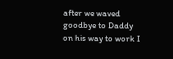after we waved goodbye to Daddy on his way to work I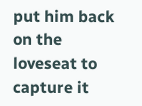put him back on the loveseat to capture it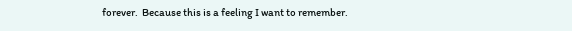forever.  Because this is a feeling I want to remember.